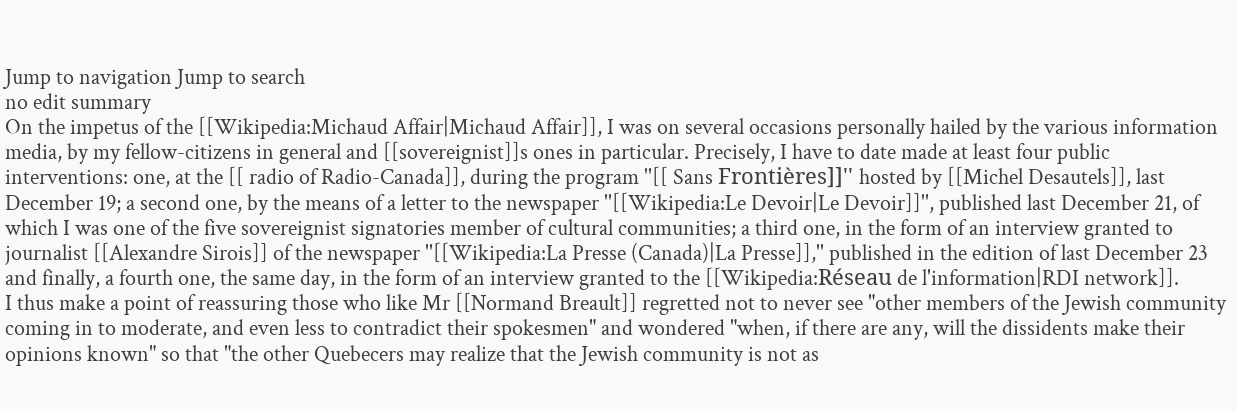Jump to navigation Jump to search
no edit summary
On the impetus of the [[Wikipedia:Michaud Affair|Michaud Affair]], I was on several occasions personally hailed by the various information media, by my fellow-citizens in general and [[sovereignist]]s ones in particular. Precisely, I have to date made at least four public interventions: one, at the [[ radio of Radio-Canada]], during the program ''[[ Sans Frontières]]'' hosted by [[Michel Desautels]], last December 19; a second one, by the means of a letter to the newspaper ''[[Wikipedia:Le Devoir|Le Devoir]]'', published last December 21, of which I was one of the five sovereignist signatories member of cultural communities; a third one, in the form of an interview granted to journalist [[Alexandre Sirois]] of the newspaper ''[[Wikipedia:La Presse (Canada)|La Presse]],'' published in the edition of last December 23 and finally, a fourth one, the same day, in the form of an interview granted to the [[Wikipedia:Réseau de l'information|RDI network]].
I thus make a point of reassuring those who like Mr [[Normand Breault]] regretted not to never see "other members of the Jewish community coming in to moderate, and even less to contradict their spokesmen" and wondered "when, if there are any, will the dissidents make their opinions known" so that "the other Quebecers may realize that the Jewish community is not as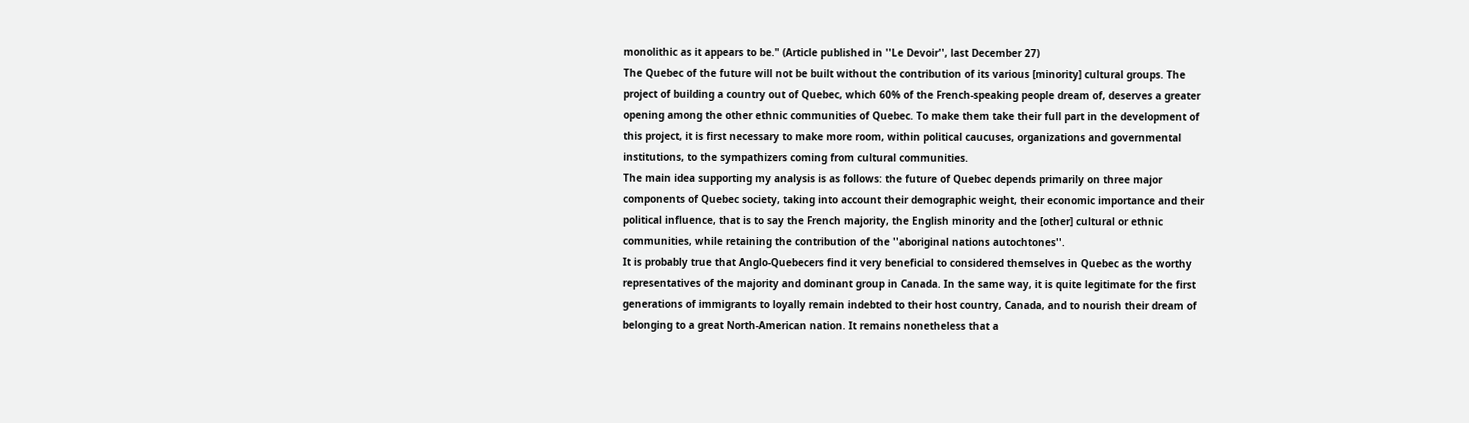monolithic as it appears to be." (Article published in ''Le Devoir'', last December 27)
The Quebec of the future will not be built without the contribution of its various [minority] cultural groups. The project of building a country out of Quebec, which 60% of the French-speaking people dream of, deserves a greater opening among the other ethnic communities of Quebec. To make them take their full part in the development of this project, it is first necessary to make more room, within political caucuses, organizations and governmental institutions, to the sympathizers coming from cultural communities.
The main idea supporting my analysis is as follows: the future of Quebec depends primarily on three major components of Quebec society, taking into account their demographic weight, their economic importance and their political influence, that is to say the French majority, the English minority and the [other] cultural or ethnic communities, while retaining the contribution of the ''aboriginal nations autochtones''.
It is probably true that Anglo-Quebecers find it very beneficial to considered themselves in Quebec as the worthy representatives of the majority and dominant group in Canada. In the same way, it is quite legitimate for the first generations of immigrants to loyally remain indebted to their host country, Canada, and to nourish their dream of belonging to a great North-American nation. It remains nonetheless that a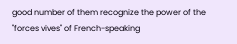good number of them recognize the power of the ''forces vives'' of French-speaking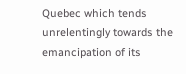Quebec which tends unrelentingly towards the emancipation of its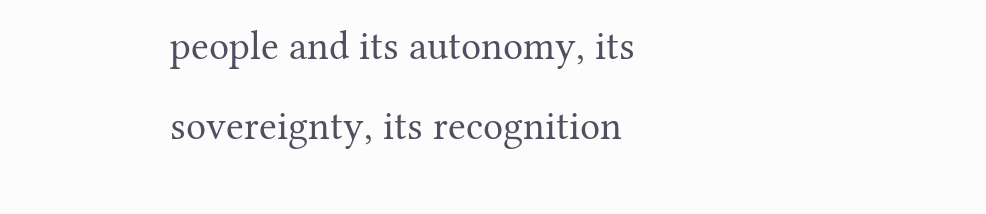people and its autonomy, its sovereignty, its recognition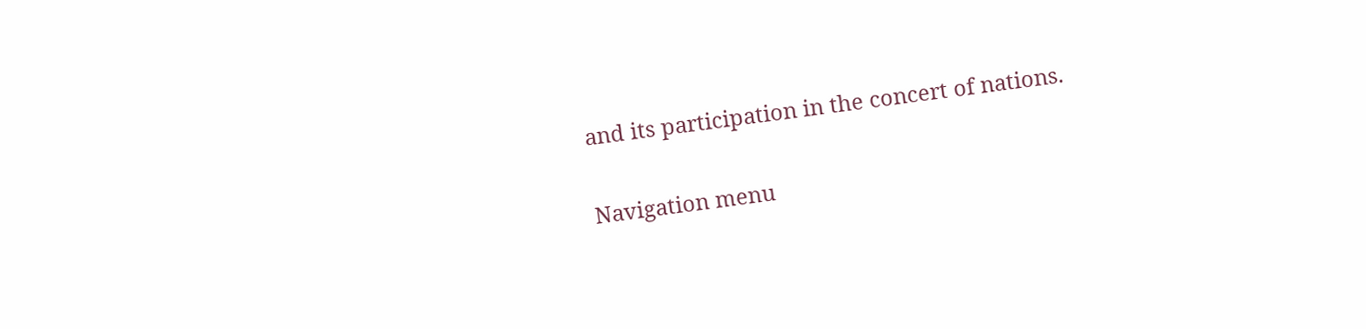and its participation in the concert of nations.


Navigation menu